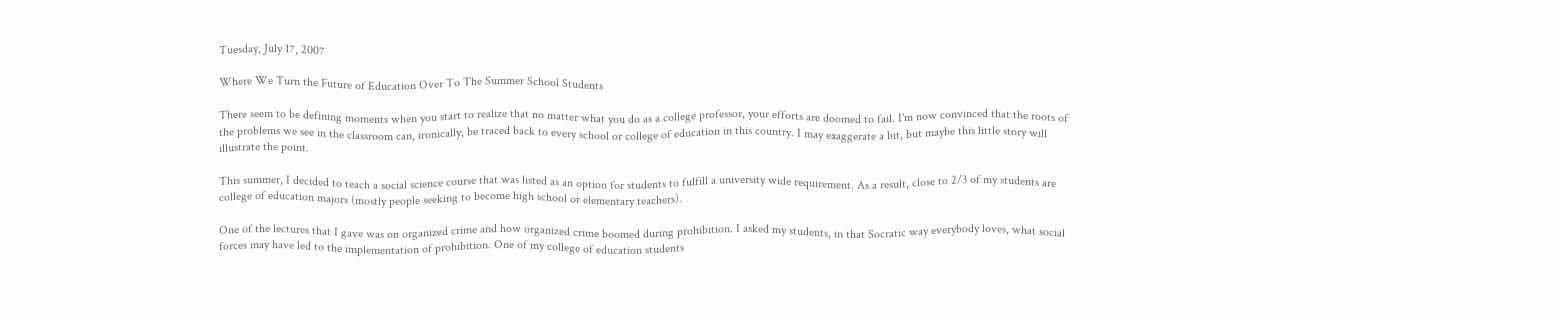Tuesday, July 17, 2007

Where We Turn the Future of Education Over To The Summer School Students

There seem to be defining moments when you start to realize that no matter what you do as a college professor, your efforts are doomed to fail. I'm now convinced that the roots of the problems we see in the classroom can, ironically, be traced back to every school or college of education in this country. I may exaggerate a bit, but maybe this little story will illustrate the point.

This summer, I decided to teach a social science course that was listed as an option for students to fulfill a university wide requirement. As a result, close to 2/3 of my students are college of education majors (mostly people seeking to become high school or elementary teachers).

One of the lectures that I gave was on organized crime and how organized crime boomed during prohibition. I asked my students, in that Socratic way everybody loves, what social forces may have led to the implementation of prohibition. One of my college of education students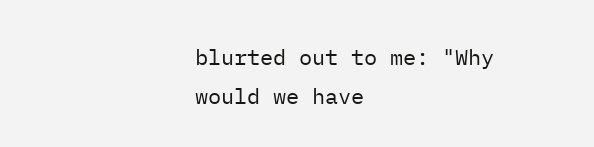blurted out to me: "Why would we have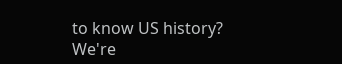to know US history? We're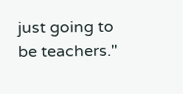just going to be teachers."